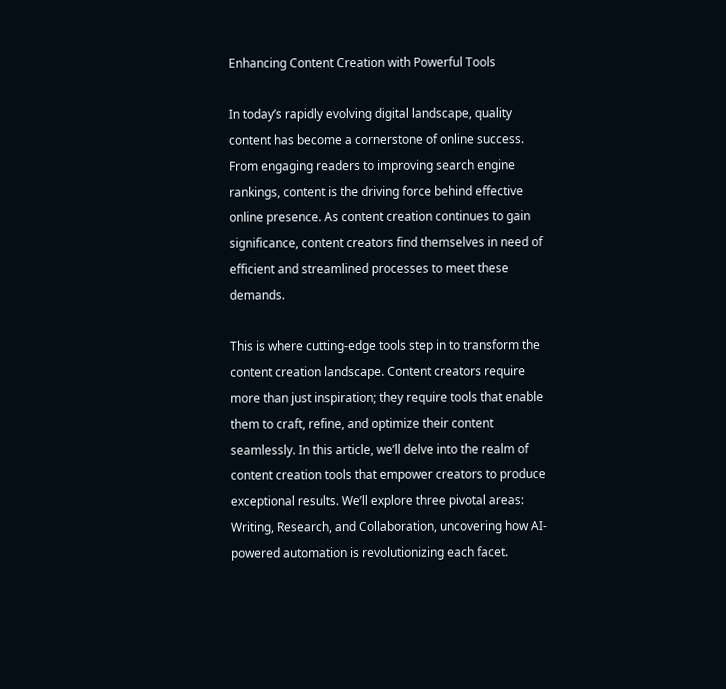Enhancing Content Creation with Powerful Tools

In today’s rapidly evolving digital landscape, quality content has become a cornerstone of online success. From engaging readers to improving search engine rankings, content is the driving force behind effective online presence. As content creation continues to gain significance, content creators find themselves in need of efficient and streamlined processes to meet these demands.

This is where cutting-edge tools step in to transform the content creation landscape. Content creators require more than just inspiration; they require tools that enable them to craft, refine, and optimize their content seamlessly. In this article, we’ll delve into the realm of content creation tools that empower creators to produce exceptional results. We’ll explore three pivotal areas: Writing, Research, and Collaboration, uncovering how AI-powered automation is revolutionizing each facet.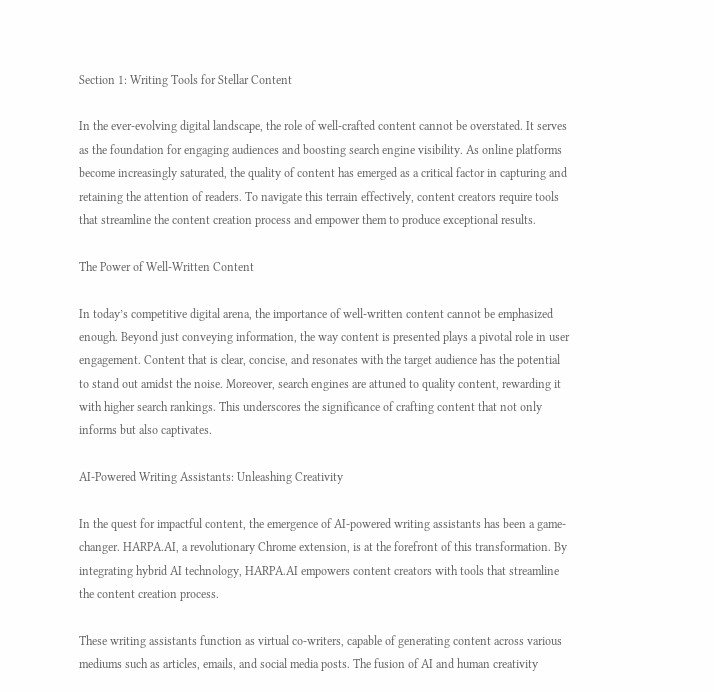Section 1: Writing Tools for Stellar Content

In the ever-evolving digital landscape, the role of well-crafted content cannot be overstated. It serves as the foundation for engaging audiences and boosting search engine visibility. As online platforms become increasingly saturated, the quality of content has emerged as a critical factor in capturing and retaining the attention of readers. To navigate this terrain effectively, content creators require tools that streamline the content creation process and empower them to produce exceptional results.

The Power of Well-Written Content

In today’s competitive digital arena, the importance of well-written content cannot be emphasized enough. Beyond just conveying information, the way content is presented plays a pivotal role in user engagement. Content that is clear, concise, and resonates with the target audience has the potential to stand out amidst the noise. Moreover, search engines are attuned to quality content, rewarding it with higher search rankings. This underscores the significance of crafting content that not only informs but also captivates.

AI-Powered Writing Assistants: Unleashing Creativity

In the quest for impactful content, the emergence of AI-powered writing assistants has been a game-changer. HARPA.AI, a revolutionary Chrome extension, is at the forefront of this transformation. By integrating hybrid AI technology, HARPA.AI empowers content creators with tools that streamline the content creation process.

These writing assistants function as virtual co-writers, capable of generating content across various mediums such as articles, emails, and social media posts. The fusion of AI and human creativity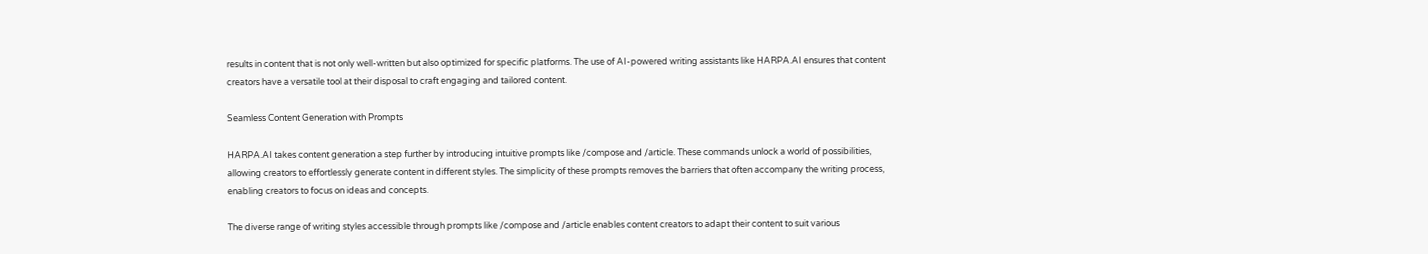results in content that is not only well-written but also optimized for specific platforms. The use of AI-powered writing assistants like HARPA.AI ensures that content creators have a versatile tool at their disposal to craft engaging and tailored content.

Seamless Content Generation with Prompts

HARPA.AI takes content generation a step further by introducing intuitive prompts like /compose and /article. These commands unlock a world of possibilities, allowing creators to effortlessly generate content in different styles. The simplicity of these prompts removes the barriers that often accompany the writing process, enabling creators to focus on ideas and concepts.

The diverse range of writing styles accessible through prompts like /compose and /article enables content creators to adapt their content to suit various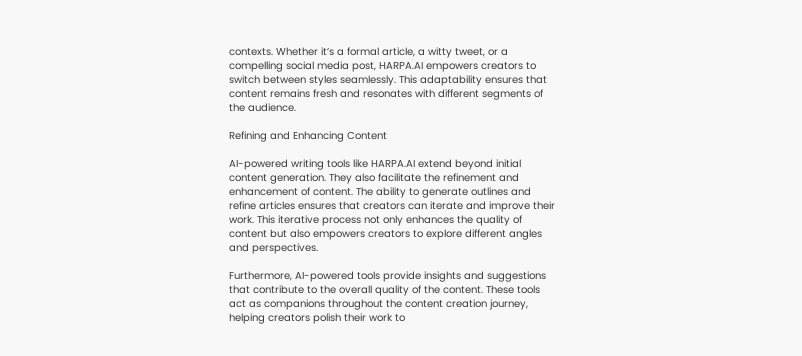contexts. Whether it’s a formal article, a witty tweet, or a compelling social media post, HARPA.AI empowers creators to switch between styles seamlessly. This adaptability ensures that content remains fresh and resonates with different segments of the audience.

Refining and Enhancing Content

AI-powered writing tools like HARPA.AI extend beyond initial content generation. They also facilitate the refinement and enhancement of content. The ability to generate outlines and refine articles ensures that creators can iterate and improve their work. This iterative process not only enhances the quality of content but also empowers creators to explore different angles and perspectives.

Furthermore, AI-powered tools provide insights and suggestions that contribute to the overall quality of the content. These tools act as companions throughout the content creation journey, helping creators polish their work to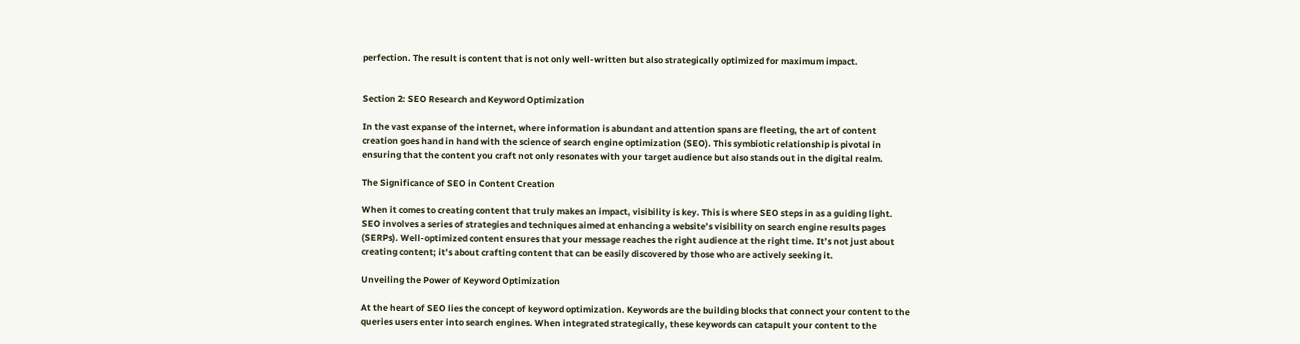perfection. The result is content that is not only well-written but also strategically optimized for maximum impact.


Section 2: SEO Research and Keyword Optimization

In the vast expanse of the internet, where information is abundant and attention spans are fleeting, the art of content creation goes hand in hand with the science of search engine optimization (SEO). This symbiotic relationship is pivotal in ensuring that the content you craft not only resonates with your target audience but also stands out in the digital realm.

The Significance of SEO in Content Creation

When it comes to creating content that truly makes an impact, visibility is key. This is where SEO steps in as a guiding light. SEO involves a series of strategies and techniques aimed at enhancing a website’s visibility on search engine results pages (SERPs). Well-optimized content ensures that your message reaches the right audience at the right time. It’s not just about creating content; it’s about crafting content that can be easily discovered by those who are actively seeking it.

Unveiling the Power of Keyword Optimization

At the heart of SEO lies the concept of keyword optimization. Keywords are the building blocks that connect your content to the queries users enter into search engines. When integrated strategically, these keywords can catapult your content to the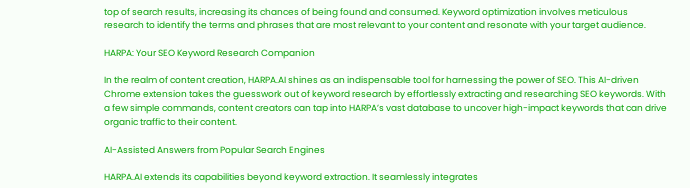top of search results, increasing its chances of being found and consumed. Keyword optimization involves meticulous research to identify the terms and phrases that are most relevant to your content and resonate with your target audience.

HARPA: Your SEO Keyword Research Companion

In the realm of content creation, HARPA.AI shines as an indispensable tool for harnessing the power of SEO. This AI-driven Chrome extension takes the guesswork out of keyword research by effortlessly extracting and researching SEO keywords. With a few simple commands, content creators can tap into HARPA’s vast database to uncover high-impact keywords that can drive organic traffic to their content.

AI-Assisted Answers from Popular Search Engines

HARPA.AI extends its capabilities beyond keyword extraction. It seamlessly integrates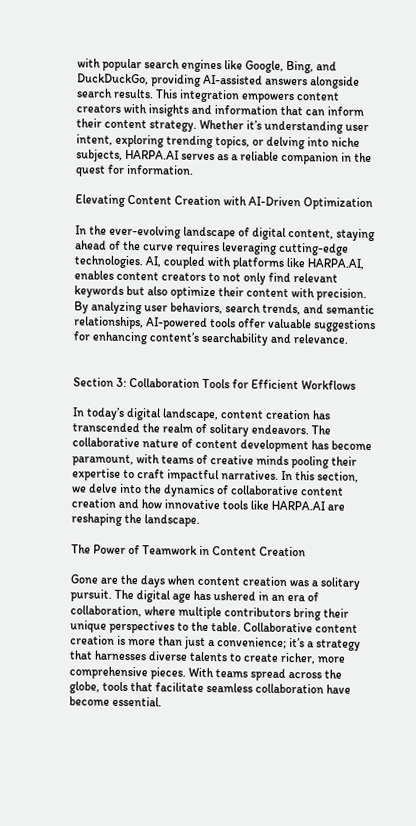with popular search engines like Google, Bing, and DuckDuckGo, providing AI-assisted answers alongside search results. This integration empowers content creators with insights and information that can inform their content strategy. Whether it’s understanding user intent, exploring trending topics, or delving into niche subjects, HARPA.AI serves as a reliable companion in the quest for information.

Elevating Content Creation with AI-Driven Optimization

In the ever-evolving landscape of digital content, staying ahead of the curve requires leveraging cutting-edge technologies. AI, coupled with platforms like HARPA.AI, enables content creators to not only find relevant keywords but also optimize their content with precision. By analyzing user behaviors, search trends, and semantic relationships, AI-powered tools offer valuable suggestions for enhancing content’s searchability and relevance.


Section 3: Collaboration Tools for Efficient Workflows

In today’s digital landscape, content creation has transcended the realm of solitary endeavors. The collaborative nature of content development has become paramount, with teams of creative minds pooling their expertise to craft impactful narratives. In this section, we delve into the dynamics of collaborative content creation and how innovative tools like HARPA.AI are reshaping the landscape.

The Power of Teamwork in Content Creation

Gone are the days when content creation was a solitary pursuit. The digital age has ushered in an era of collaboration, where multiple contributors bring their unique perspectives to the table. Collaborative content creation is more than just a convenience; it’s a strategy that harnesses diverse talents to create richer, more comprehensive pieces. With teams spread across the globe, tools that facilitate seamless collaboration have become essential.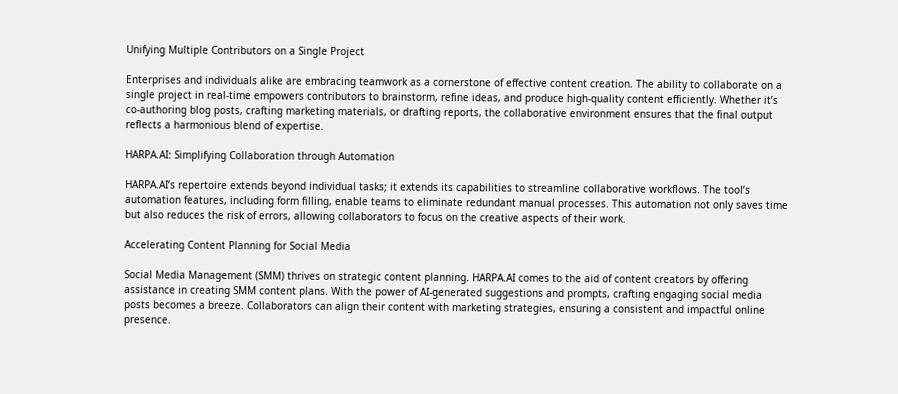Unifying Multiple Contributors on a Single Project

Enterprises and individuals alike are embracing teamwork as a cornerstone of effective content creation. The ability to collaborate on a single project in real-time empowers contributors to brainstorm, refine ideas, and produce high-quality content efficiently. Whether it’s co-authoring blog posts, crafting marketing materials, or drafting reports, the collaborative environment ensures that the final output reflects a harmonious blend of expertise.

HARPA.AI: Simplifying Collaboration through Automation

HARPA.AI’s repertoire extends beyond individual tasks; it extends its capabilities to streamline collaborative workflows. The tool’s automation features, including form filling, enable teams to eliminate redundant manual processes. This automation not only saves time but also reduces the risk of errors, allowing collaborators to focus on the creative aspects of their work.

Accelerating Content Planning for Social Media

Social Media Management (SMM) thrives on strategic content planning. HARPA.AI comes to the aid of content creators by offering assistance in creating SMM content plans. With the power of AI-generated suggestions and prompts, crafting engaging social media posts becomes a breeze. Collaborators can align their content with marketing strategies, ensuring a consistent and impactful online presence.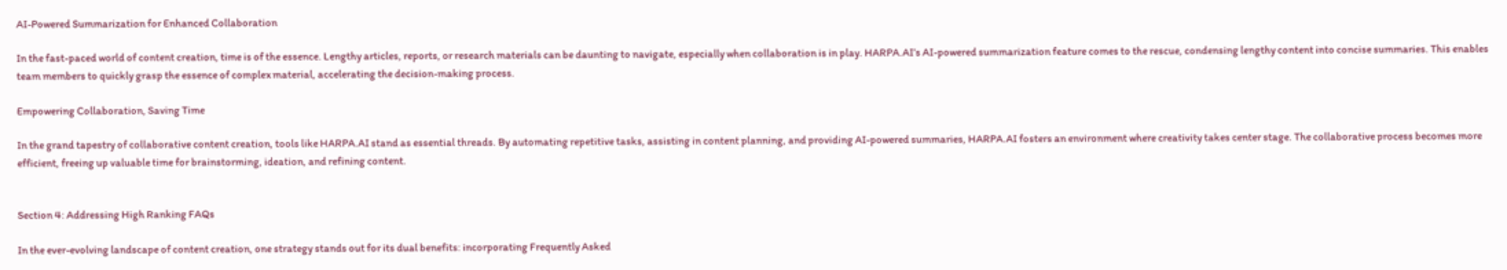AI-Powered Summarization for Enhanced Collaboration

In the fast-paced world of content creation, time is of the essence. Lengthy articles, reports, or research materials can be daunting to navigate, especially when collaboration is in play. HARPA.AI’s AI-powered summarization feature comes to the rescue, condensing lengthy content into concise summaries. This enables team members to quickly grasp the essence of complex material, accelerating the decision-making process.

Empowering Collaboration, Saving Time

In the grand tapestry of collaborative content creation, tools like HARPA.AI stand as essential threads. By automating repetitive tasks, assisting in content planning, and providing AI-powered summaries, HARPA.AI fosters an environment where creativity takes center stage. The collaborative process becomes more efficient, freeing up valuable time for brainstorming, ideation, and refining content.


Section 4: Addressing High Ranking FAQs

In the ever-evolving landscape of content creation, one strategy stands out for its dual benefits: incorporating Frequently Asked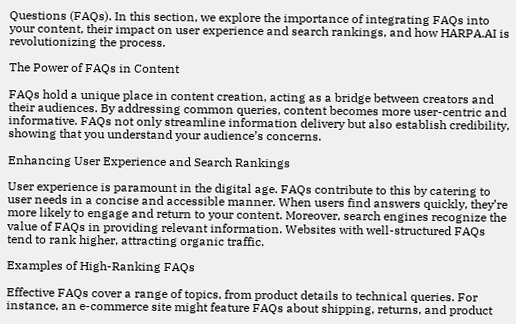Questions (FAQs). In this section, we explore the importance of integrating FAQs into your content, their impact on user experience and search rankings, and how HARPA.AI is revolutionizing the process.

The Power of FAQs in Content

FAQs hold a unique place in content creation, acting as a bridge between creators and their audiences. By addressing common queries, content becomes more user-centric and informative. FAQs not only streamline information delivery but also establish credibility, showing that you understand your audience’s concerns.

Enhancing User Experience and Search Rankings

User experience is paramount in the digital age. FAQs contribute to this by catering to user needs in a concise and accessible manner. When users find answers quickly, they’re more likely to engage and return to your content. Moreover, search engines recognize the value of FAQs in providing relevant information. Websites with well-structured FAQs tend to rank higher, attracting organic traffic.

Examples of High-Ranking FAQs

Effective FAQs cover a range of topics, from product details to technical queries. For instance, an e-commerce site might feature FAQs about shipping, returns, and product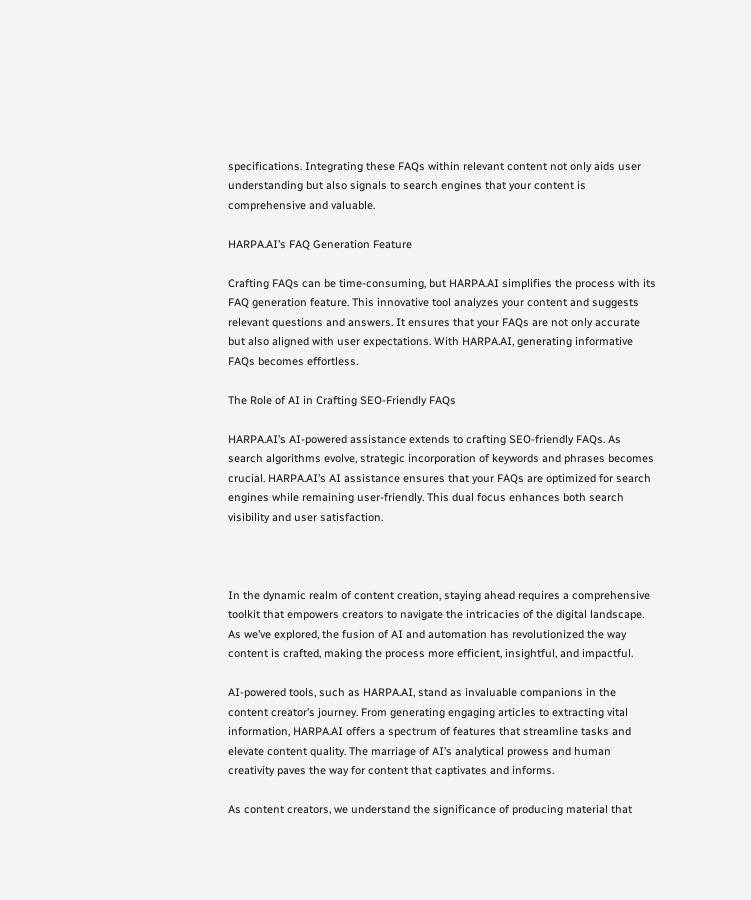specifications. Integrating these FAQs within relevant content not only aids user understanding but also signals to search engines that your content is comprehensive and valuable.

HARPA.AI’s FAQ Generation Feature

Crafting FAQs can be time-consuming, but HARPA.AI simplifies the process with its FAQ generation feature. This innovative tool analyzes your content and suggests relevant questions and answers. It ensures that your FAQs are not only accurate but also aligned with user expectations. With HARPA.AI, generating informative FAQs becomes effortless.

The Role of AI in Crafting SEO-Friendly FAQs

HARPA.AI’s AI-powered assistance extends to crafting SEO-friendly FAQs. As search algorithms evolve, strategic incorporation of keywords and phrases becomes crucial. HARPA.AI’s AI assistance ensures that your FAQs are optimized for search engines while remaining user-friendly. This dual focus enhances both search visibility and user satisfaction.



In the dynamic realm of content creation, staying ahead requires a comprehensive toolkit that empowers creators to navigate the intricacies of the digital landscape. As we’ve explored, the fusion of AI and automation has revolutionized the way content is crafted, making the process more efficient, insightful, and impactful.

AI-powered tools, such as HARPA.AI, stand as invaluable companions in the content creator’s journey. From generating engaging articles to extracting vital information, HARPA.AI offers a spectrum of features that streamline tasks and elevate content quality. The marriage of AI’s analytical prowess and human creativity paves the way for content that captivates and informs.

As content creators, we understand the significance of producing material that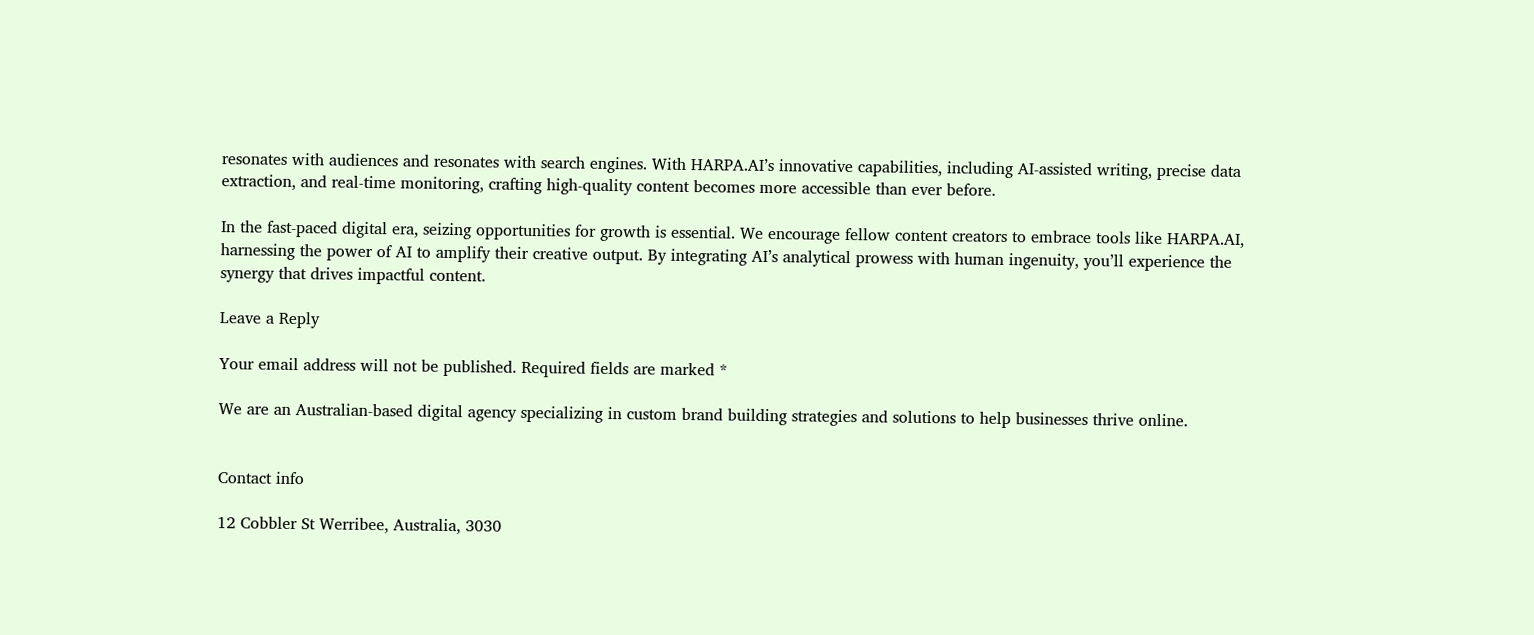resonates with audiences and resonates with search engines. With HARPA.AI’s innovative capabilities, including AI-assisted writing, precise data extraction, and real-time monitoring, crafting high-quality content becomes more accessible than ever before.

In the fast-paced digital era, seizing opportunities for growth is essential. We encourage fellow content creators to embrace tools like HARPA.AI, harnessing the power of AI to amplify their creative output. By integrating AI’s analytical prowess with human ingenuity, you’ll experience the synergy that drives impactful content.

Leave a Reply

Your email address will not be published. Required fields are marked *

We are an Australian-based digital agency specializing in custom brand building strategies and solutions to help businesses thrive online.


Contact info

12 Cobbler St Werribee, Australia, 3030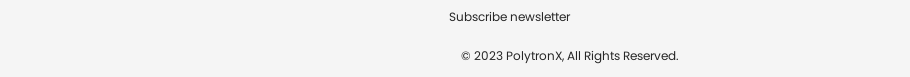Subscribe newsletter

    © 2023 PolytronX, All Rights Reserved.